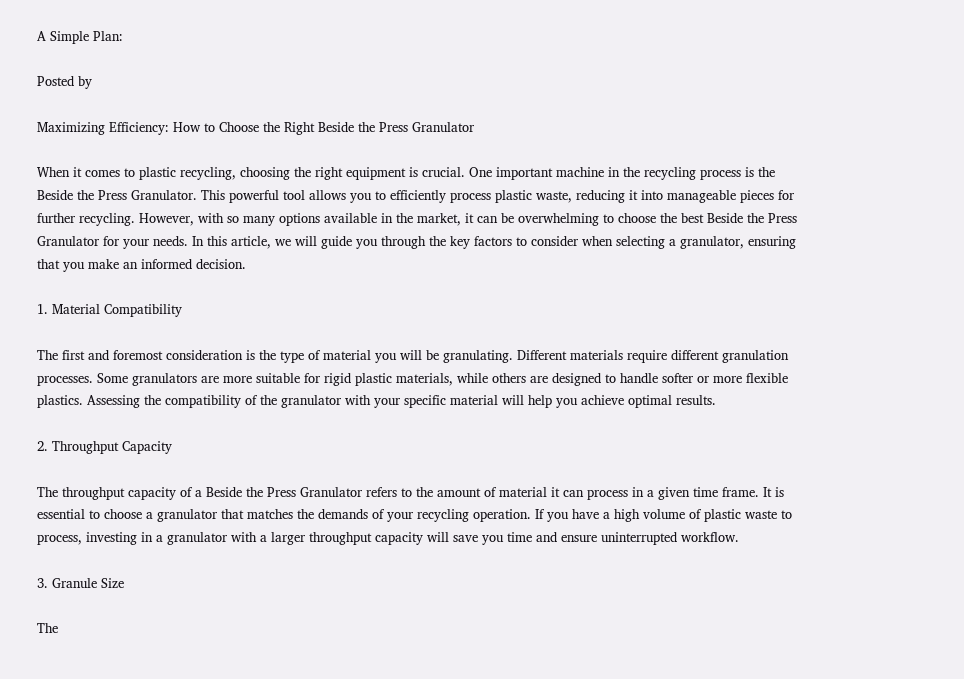A Simple Plan:

Posted by

Maximizing Efficiency: How to Choose the Right Beside the Press Granulator

When it comes to plastic recycling, choosing the right equipment is crucial. One important machine in the recycling process is the Beside the Press Granulator. This powerful tool allows you to efficiently process plastic waste, reducing it into manageable pieces for further recycling. However, with so many options available in the market, it can be overwhelming to choose the best Beside the Press Granulator for your needs. In this article, we will guide you through the key factors to consider when selecting a granulator, ensuring that you make an informed decision.

1. Material Compatibility

The first and foremost consideration is the type of material you will be granulating. Different materials require different granulation processes. Some granulators are more suitable for rigid plastic materials, while others are designed to handle softer or more flexible plastics. Assessing the compatibility of the granulator with your specific material will help you achieve optimal results.

2. Throughput Capacity

The throughput capacity of a Beside the Press Granulator refers to the amount of material it can process in a given time frame. It is essential to choose a granulator that matches the demands of your recycling operation. If you have a high volume of plastic waste to process, investing in a granulator with a larger throughput capacity will save you time and ensure uninterrupted workflow.

3. Granule Size

The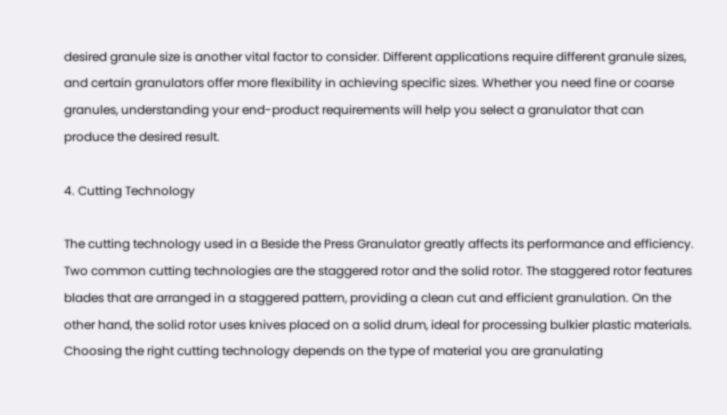desired granule size is another vital factor to consider. Different applications require different granule sizes, and certain granulators offer more flexibility in achieving specific sizes. Whether you need fine or coarse granules, understanding your end-product requirements will help you select a granulator that can produce the desired result.

4. Cutting Technology

The cutting technology used in a Beside the Press Granulator greatly affects its performance and efficiency. Two common cutting technologies are the staggered rotor and the solid rotor. The staggered rotor features blades that are arranged in a staggered pattern, providing a clean cut and efficient granulation. On the other hand, the solid rotor uses knives placed on a solid drum, ideal for processing bulkier plastic materials. Choosing the right cutting technology depends on the type of material you are granulating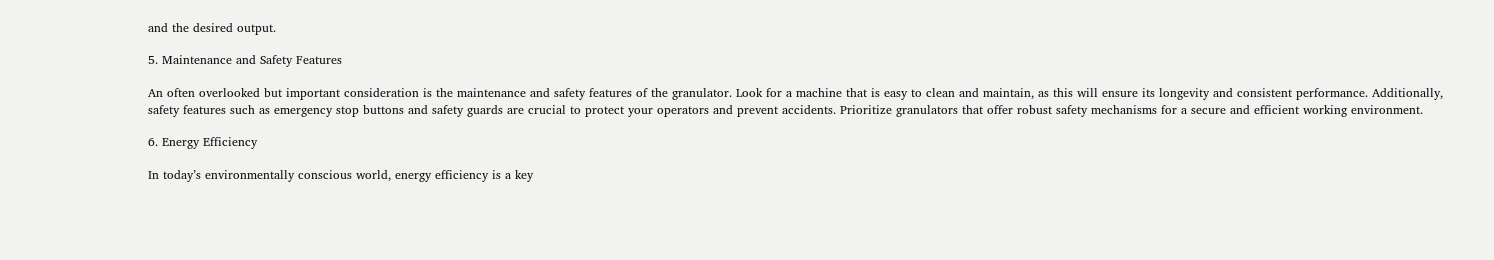and the desired output.

5. Maintenance and Safety Features

An often overlooked but important consideration is the maintenance and safety features of the granulator. Look for a machine that is easy to clean and maintain, as this will ensure its longevity and consistent performance. Additionally, safety features such as emergency stop buttons and safety guards are crucial to protect your operators and prevent accidents. Prioritize granulators that offer robust safety mechanisms for a secure and efficient working environment.

6. Energy Efficiency

In today’s environmentally conscious world, energy efficiency is a key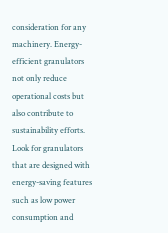consideration for any machinery. Energy-efficient granulators not only reduce operational costs but also contribute to sustainability efforts. Look for granulators that are designed with energy-saving features such as low power consumption and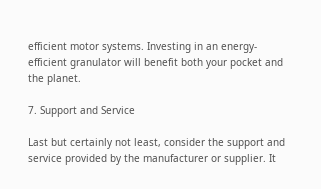efficient motor systems. Investing in an energy-efficient granulator will benefit both your pocket and the planet.

7. Support and Service

Last but certainly not least, consider the support and service provided by the manufacturer or supplier. It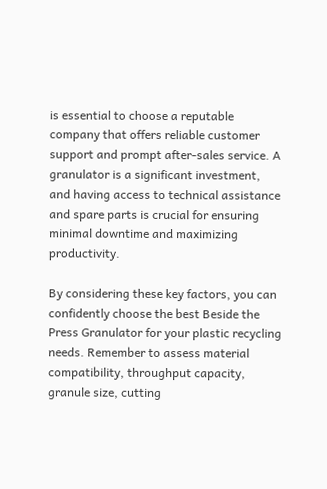is essential to choose a reputable company that offers reliable customer support and prompt after-sales service. A granulator is a significant investment, and having access to technical assistance and spare parts is crucial for ensuring minimal downtime and maximizing productivity.

By considering these key factors, you can confidently choose the best Beside the Press Granulator for your plastic recycling needs. Remember to assess material compatibility, throughput capacity, granule size, cutting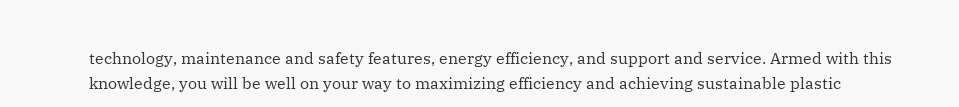technology, maintenance and safety features, energy efficiency, and support and service. Armed with this knowledge, you will be well on your way to maximizing efficiency and achieving sustainable plastic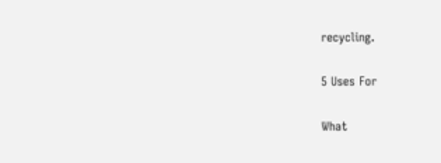recycling.

5 Uses For

What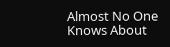Almost No One Knows About